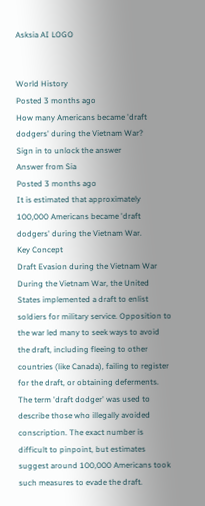Asksia AI LOGO


World History
Posted 3 months ago
How many Americans became 'draft dodgers' during the Vietnam War?
Sign in to unlock the answer
Answer from Sia
Posted 3 months ago
It is estimated that approximately 100,000 Americans became 'draft dodgers' during the Vietnam War.
Key Concept
Draft Evasion during the Vietnam War
During the Vietnam War, the United States implemented a draft to enlist soldiers for military service. Opposition to the war led many to seek ways to avoid the draft, including fleeing to other countries (like Canada), failing to register for the draft, or obtaining deferments. The term 'draft dodger' was used to describe those who illegally avoided conscription. The exact number is difficult to pinpoint, but estimates suggest around 100,000 Americans took such measures to evade the draft.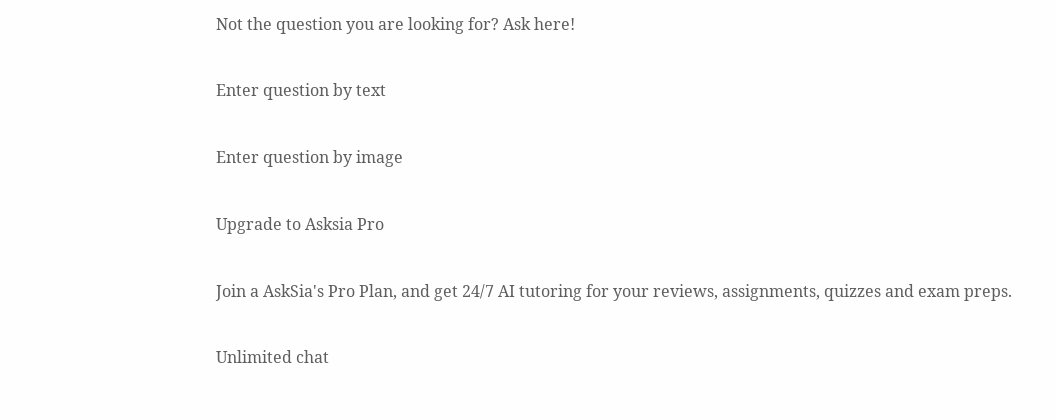Not the question you are looking for? Ask here!

Enter question by text

Enter question by image

Upgrade to Asksia Pro

Join a AskSia's Pro Plan, and get 24/7 AI tutoring for your reviews, assignments, quizzes and exam preps.

Unlimited chat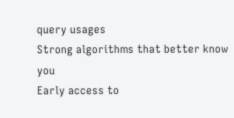query usages
Strong algorithms that better know you
Early access to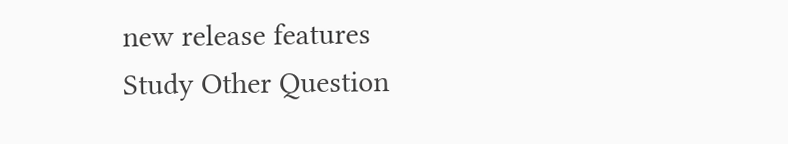new release features
Study Other Question